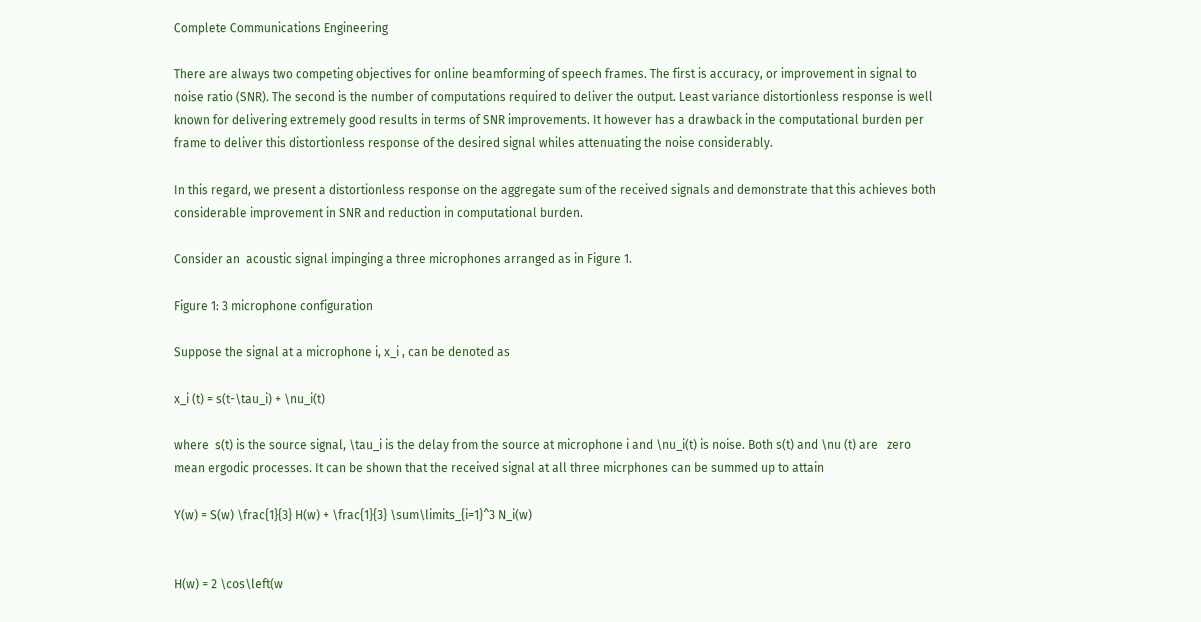Complete Communications Engineering

There are always two competing objectives for online beamforming of speech frames. The first is accuracy, or improvement in signal to noise ratio (SNR). The second is the number of computations required to deliver the output. Least variance distortionless response is well known for delivering extremely good results in terms of SNR improvements. It however has a drawback in the computational burden per frame to deliver this distortionless response of the desired signal whiles attenuating the noise considerably.

In this regard, we present a distortionless response on the aggregate sum of the received signals and demonstrate that this achieves both considerable improvement in SNR and reduction in computational burden.

Consider an  acoustic signal impinging a three microphones arranged as in Figure 1.

Figure 1: 3 microphone configuration

Suppose the signal at a microphone i, x_i , can be denoted as

x_i (t) = s(t-\tau_i) + \nu_i(t)

where  s(t) is the source signal, \tau_i is the delay from the source at microphone i and \nu_i(t) is noise. Both s(t) and \nu (t) are   zero mean ergodic processes. It can be shown that the received signal at all three micrphones can be summed up to attain

Y(w) = S(w) \frac{1}{3} H(w) + \frac{1}{3} \sum\limits_{i=1}^3 N_i(w)


H(w) = 2 \cos\left(w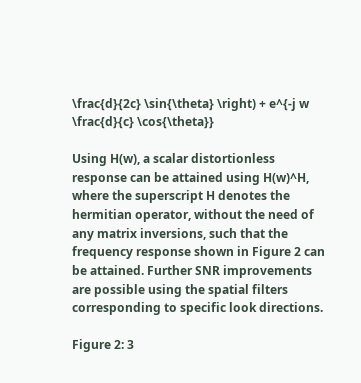\frac{d}{2c} \sin{\theta} \right) + e^{-j w \frac{d}{c} \cos{\theta}}

Using H(w), a scalar distortionless response can be attained using H(w)^H, where the superscript H denotes the hermitian operator, without the need of any matrix inversions, such that the frequency response shown in Figure 2 can be attained. Further SNR improvements are possible using the spatial filters corresponding to specific look directions.

Figure 2: 3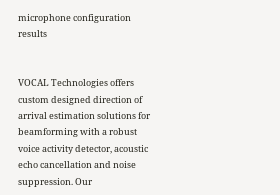microphone configuration results


VOCAL Technologies offers custom designed direction of arrival estimation solutions for beamforming with a robust voice activity detector, acoustic echo cancellation and noise suppression. Our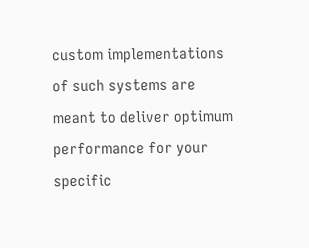custom implementations of such systems are meant to deliver optimum performance for your specific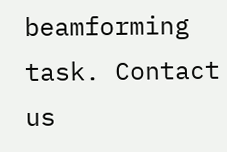beamforming task. Contact us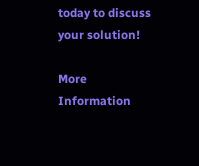today to discuss your solution!

More Information